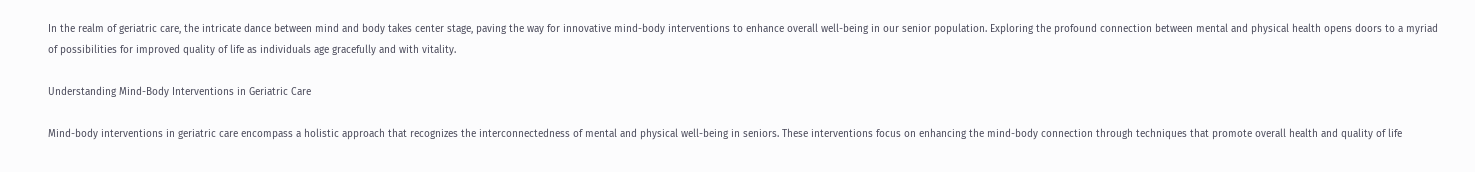In the realm of geriatric care, the intricate dance between mind and body takes center stage, paving the way for innovative mind-body interventions to enhance overall well-being in our senior population. Exploring the profound connection between mental and physical health opens doors to a myriad of possibilities for improved quality of life as individuals age gracefully and with vitality.

Understanding Mind-Body Interventions in Geriatric Care

Mind-body interventions in geriatric care encompass a holistic approach that recognizes the interconnectedness of mental and physical well-being in seniors. These interventions focus on enhancing the mind-body connection through techniques that promote overall health and quality of life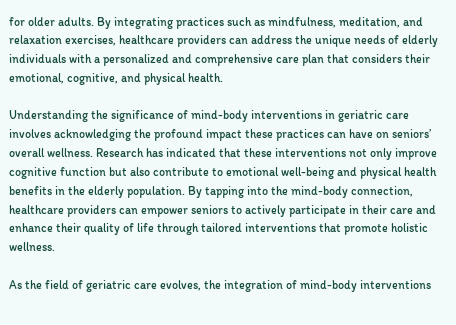for older adults. By integrating practices such as mindfulness, meditation, and relaxation exercises, healthcare providers can address the unique needs of elderly individuals with a personalized and comprehensive care plan that considers their emotional, cognitive, and physical health.

Understanding the significance of mind-body interventions in geriatric care involves acknowledging the profound impact these practices can have on seniors’ overall wellness. Research has indicated that these interventions not only improve cognitive function but also contribute to emotional well-being and physical health benefits in the elderly population. By tapping into the mind-body connection, healthcare providers can empower seniors to actively participate in their care and enhance their quality of life through tailored interventions that promote holistic wellness.

As the field of geriatric care evolves, the integration of mind-body interventions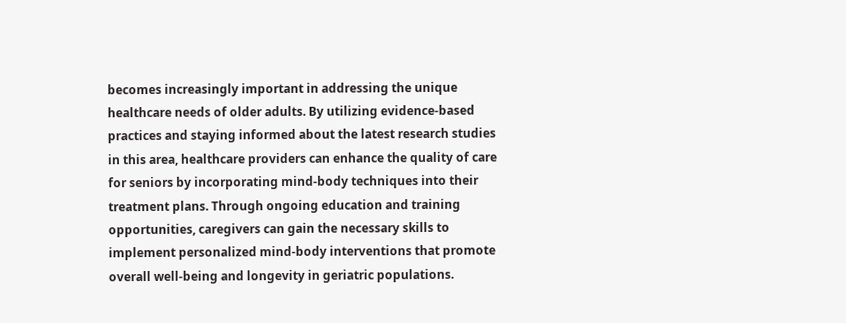becomes increasingly important in addressing the unique healthcare needs of older adults. By utilizing evidence-based practices and staying informed about the latest research studies in this area, healthcare providers can enhance the quality of care for seniors by incorporating mind-body techniques into their treatment plans. Through ongoing education and training opportunities, caregivers can gain the necessary skills to implement personalized mind-body interventions that promote overall well-being and longevity in geriatric populations.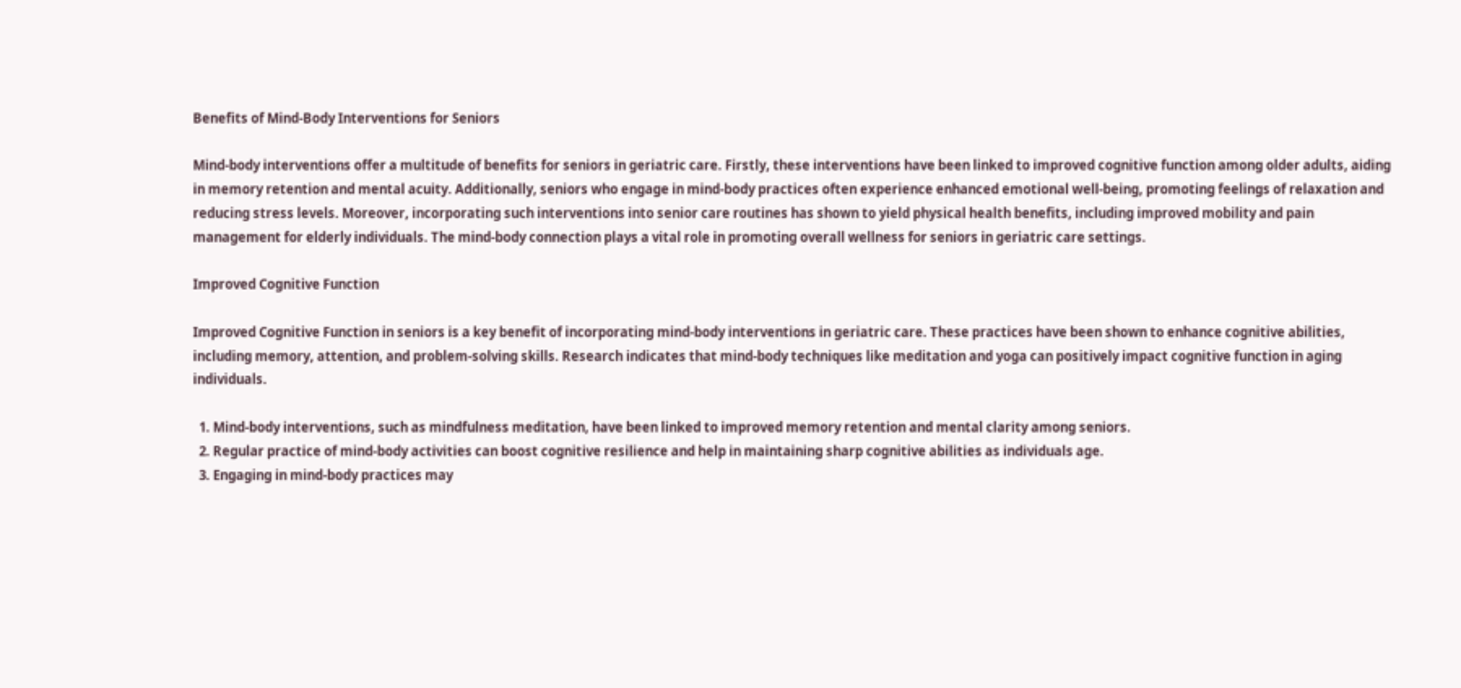Benefits of Mind-Body Interventions for Seniors

Mind-body interventions offer a multitude of benefits for seniors in geriatric care. Firstly, these interventions have been linked to improved cognitive function among older adults, aiding in memory retention and mental acuity. Additionally, seniors who engage in mind-body practices often experience enhanced emotional well-being, promoting feelings of relaxation and reducing stress levels. Moreover, incorporating such interventions into senior care routines has shown to yield physical health benefits, including improved mobility and pain management for elderly individuals. The mind-body connection plays a vital role in promoting overall wellness for seniors in geriatric care settings.

Improved Cognitive Function

Improved Cognitive Function in seniors is a key benefit of incorporating mind-body interventions in geriatric care. These practices have been shown to enhance cognitive abilities, including memory, attention, and problem-solving skills. Research indicates that mind-body techniques like meditation and yoga can positively impact cognitive function in aging individuals.

  1. Mind-body interventions, such as mindfulness meditation, have been linked to improved memory retention and mental clarity among seniors.
  2. Regular practice of mind-body activities can boost cognitive resilience and help in maintaining sharp cognitive abilities as individuals age.
  3. Engaging in mind-body practices may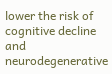lower the risk of cognitive decline and neurodegenerative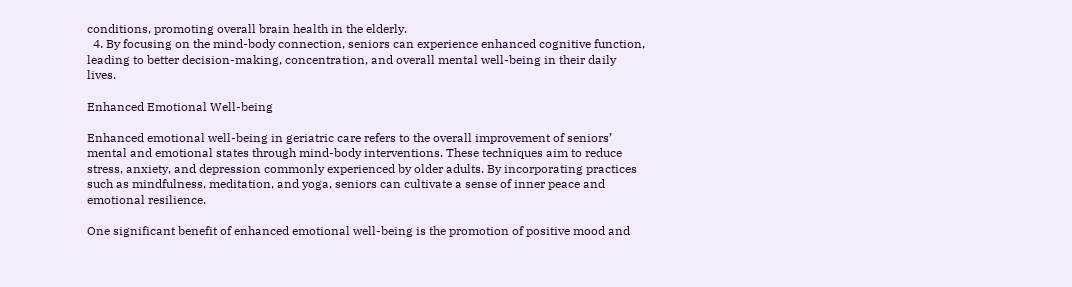conditions, promoting overall brain health in the elderly.
  4. By focusing on the mind-body connection, seniors can experience enhanced cognitive function, leading to better decision-making, concentration, and overall mental well-being in their daily lives.

Enhanced Emotional Well-being

Enhanced emotional well-being in geriatric care refers to the overall improvement of seniors’ mental and emotional states through mind-body interventions. These techniques aim to reduce stress, anxiety, and depression commonly experienced by older adults. By incorporating practices such as mindfulness, meditation, and yoga, seniors can cultivate a sense of inner peace and emotional resilience.

One significant benefit of enhanced emotional well-being is the promotion of positive mood and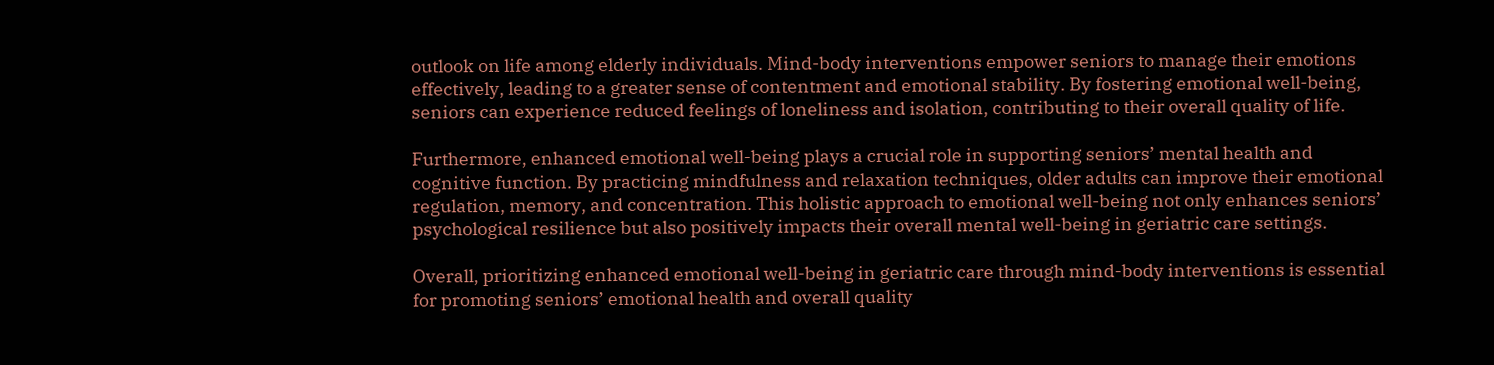outlook on life among elderly individuals. Mind-body interventions empower seniors to manage their emotions effectively, leading to a greater sense of contentment and emotional stability. By fostering emotional well-being, seniors can experience reduced feelings of loneliness and isolation, contributing to their overall quality of life.

Furthermore, enhanced emotional well-being plays a crucial role in supporting seniors’ mental health and cognitive function. By practicing mindfulness and relaxation techniques, older adults can improve their emotional regulation, memory, and concentration. This holistic approach to emotional well-being not only enhances seniors’ psychological resilience but also positively impacts their overall mental well-being in geriatric care settings.

Overall, prioritizing enhanced emotional well-being in geriatric care through mind-body interventions is essential for promoting seniors’ emotional health and overall quality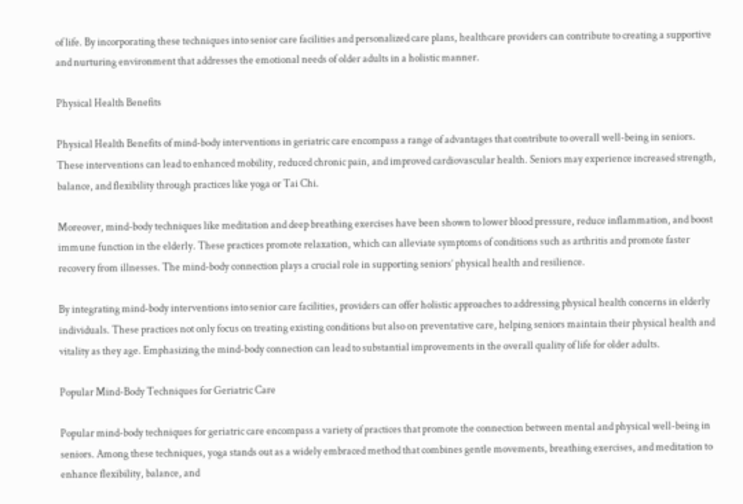of life. By incorporating these techniques into senior care facilities and personalized care plans, healthcare providers can contribute to creating a supportive and nurturing environment that addresses the emotional needs of older adults in a holistic manner.

Physical Health Benefits

Physical Health Benefits of mind-body interventions in geriatric care encompass a range of advantages that contribute to overall well-being in seniors. These interventions can lead to enhanced mobility, reduced chronic pain, and improved cardiovascular health. Seniors may experience increased strength, balance, and flexibility through practices like yoga or Tai Chi.

Moreover, mind-body techniques like meditation and deep breathing exercises have been shown to lower blood pressure, reduce inflammation, and boost immune function in the elderly. These practices promote relaxation, which can alleviate symptoms of conditions such as arthritis and promote faster recovery from illnesses. The mind-body connection plays a crucial role in supporting seniors’ physical health and resilience.

By integrating mind-body interventions into senior care facilities, providers can offer holistic approaches to addressing physical health concerns in elderly individuals. These practices not only focus on treating existing conditions but also on preventative care, helping seniors maintain their physical health and vitality as they age. Emphasizing the mind-body connection can lead to substantial improvements in the overall quality of life for older adults.

Popular Mind-Body Techniques for Geriatric Care

Popular mind-body techniques for geriatric care encompass a variety of practices that promote the connection between mental and physical well-being in seniors. Among these techniques, yoga stands out as a widely embraced method that combines gentle movements, breathing exercises, and meditation to enhance flexibility, balance, and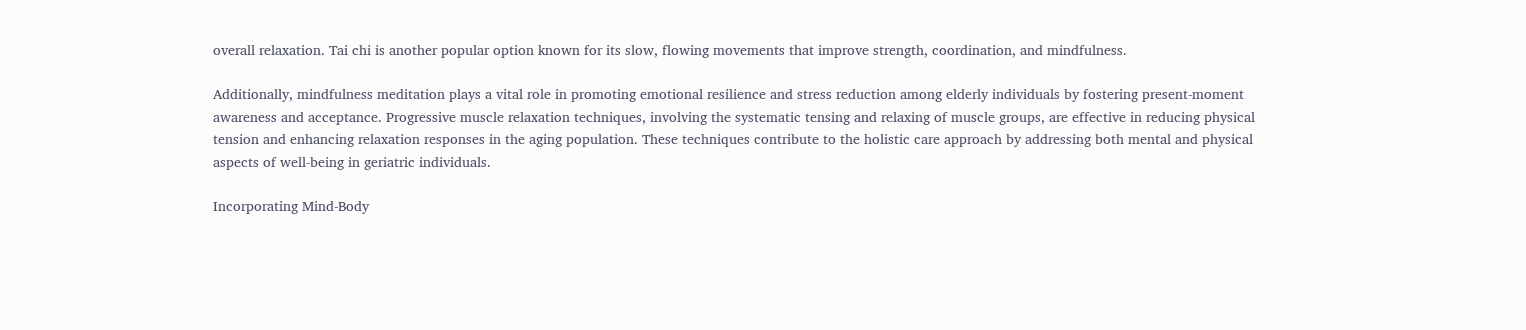overall relaxation. Tai chi is another popular option known for its slow, flowing movements that improve strength, coordination, and mindfulness.

Additionally, mindfulness meditation plays a vital role in promoting emotional resilience and stress reduction among elderly individuals by fostering present-moment awareness and acceptance. Progressive muscle relaxation techniques, involving the systematic tensing and relaxing of muscle groups, are effective in reducing physical tension and enhancing relaxation responses in the aging population. These techniques contribute to the holistic care approach by addressing both mental and physical aspects of well-being in geriatric individuals.

Incorporating Mind-Body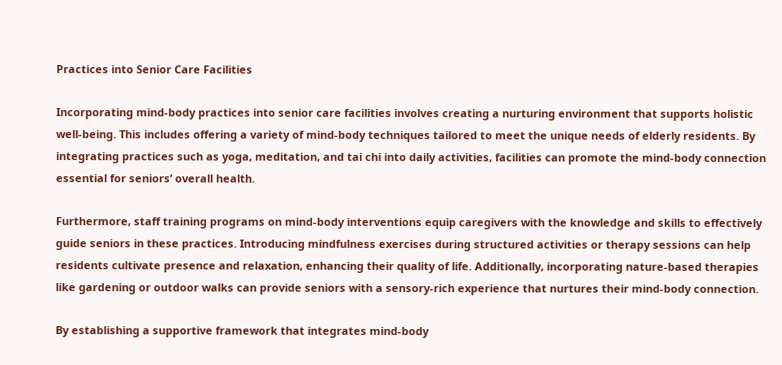Practices into Senior Care Facilities

Incorporating mind-body practices into senior care facilities involves creating a nurturing environment that supports holistic well-being. This includes offering a variety of mind-body techniques tailored to meet the unique needs of elderly residents. By integrating practices such as yoga, meditation, and tai chi into daily activities, facilities can promote the mind-body connection essential for seniors’ overall health.

Furthermore, staff training programs on mind-body interventions equip caregivers with the knowledge and skills to effectively guide seniors in these practices. Introducing mindfulness exercises during structured activities or therapy sessions can help residents cultivate presence and relaxation, enhancing their quality of life. Additionally, incorporating nature-based therapies like gardening or outdoor walks can provide seniors with a sensory-rich experience that nurtures their mind-body connection.

By establishing a supportive framework that integrates mind-body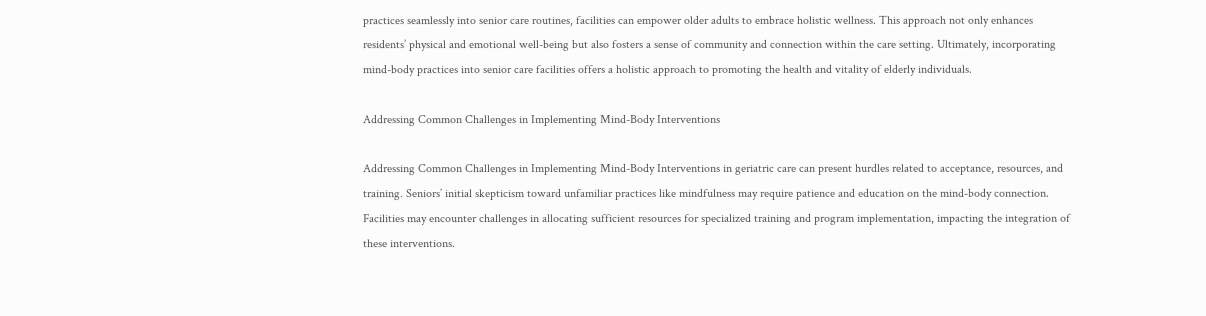practices seamlessly into senior care routines, facilities can empower older adults to embrace holistic wellness. This approach not only enhances residents’ physical and emotional well-being but also fosters a sense of community and connection within the care setting. Ultimately, incorporating mind-body practices into senior care facilities offers a holistic approach to promoting the health and vitality of elderly individuals.

Addressing Common Challenges in Implementing Mind-Body Interventions

Addressing Common Challenges in Implementing Mind-Body Interventions in geriatric care can present hurdles related to acceptance, resources, and training. Seniors’ initial skepticism toward unfamiliar practices like mindfulness may require patience and education on the mind-body connection. Facilities may encounter challenges in allocating sufficient resources for specialized training and program implementation, impacting the integration of these interventions.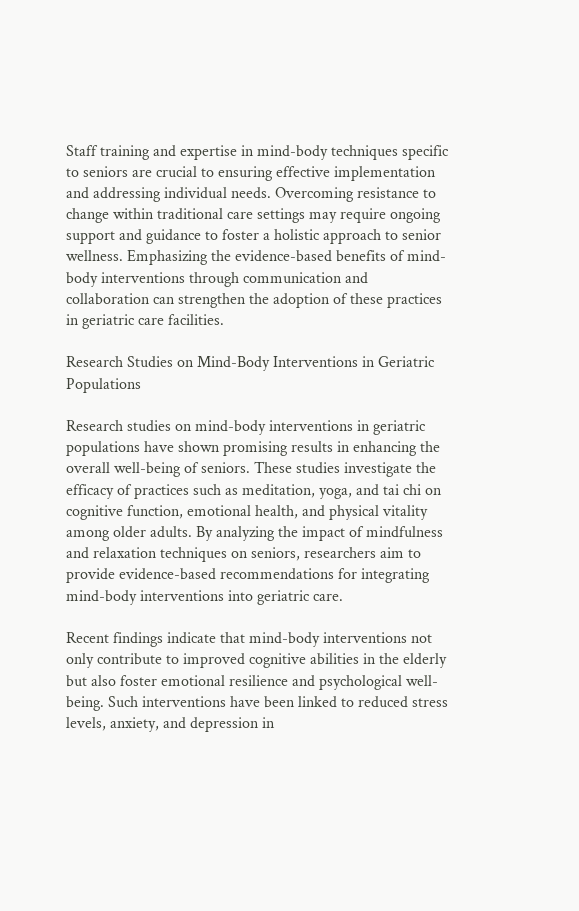Staff training and expertise in mind-body techniques specific to seniors are crucial to ensuring effective implementation and addressing individual needs. Overcoming resistance to change within traditional care settings may require ongoing support and guidance to foster a holistic approach to senior wellness. Emphasizing the evidence-based benefits of mind-body interventions through communication and collaboration can strengthen the adoption of these practices in geriatric care facilities.

Research Studies on Mind-Body Interventions in Geriatric Populations

Research studies on mind-body interventions in geriatric populations have shown promising results in enhancing the overall well-being of seniors. These studies investigate the efficacy of practices such as meditation, yoga, and tai chi on cognitive function, emotional health, and physical vitality among older adults. By analyzing the impact of mindfulness and relaxation techniques on seniors, researchers aim to provide evidence-based recommendations for integrating mind-body interventions into geriatric care.

Recent findings indicate that mind-body interventions not only contribute to improved cognitive abilities in the elderly but also foster emotional resilience and psychological well-being. Such interventions have been linked to reduced stress levels, anxiety, and depression in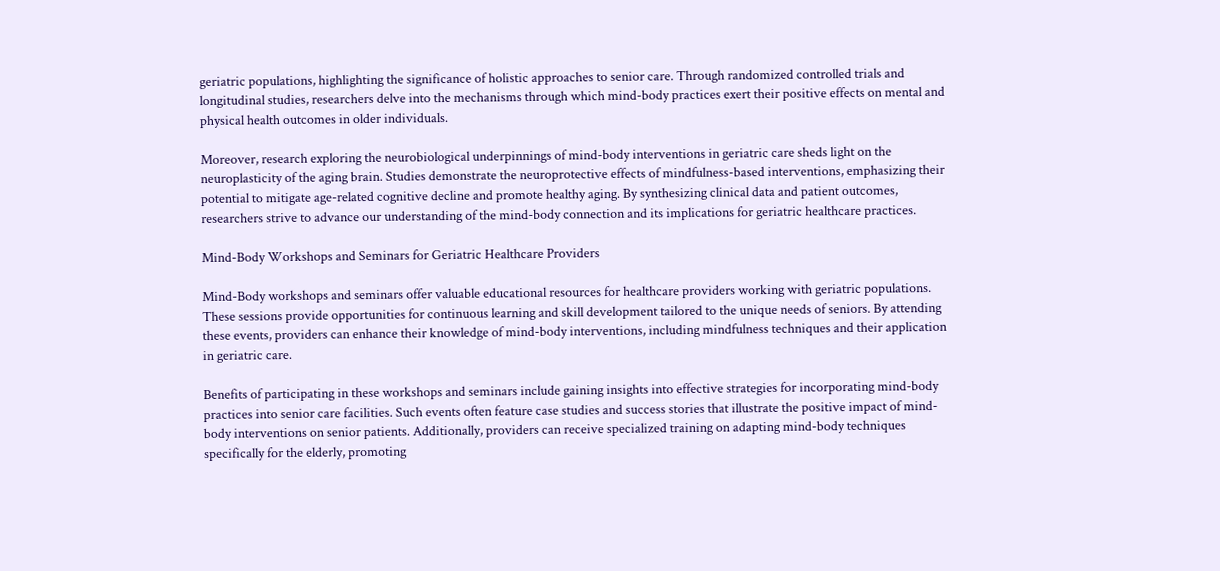geriatric populations, highlighting the significance of holistic approaches to senior care. Through randomized controlled trials and longitudinal studies, researchers delve into the mechanisms through which mind-body practices exert their positive effects on mental and physical health outcomes in older individuals.

Moreover, research exploring the neurobiological underpinnings of mind-body interventions in geriatric care sheds light on the neuroplasticity of the aging brain. Studies demonstrate the neuroprotective effects of mindfulness-based interventions, emphasizing their potential to mitigate age-related cognitive decline and promote healthy aging. By synthesizing clinical data and patient outcomes, researchers strive to advance our understanding of the mind-body connection and its implications for geriatric healthcare practices.

Mind-Body Workshops and Seminars for Geriatric Healthcare Providers

Mind-Body workshops and seminars offer valuable educational resources for healthcare providers working with geriatric populations. These sessions provide opportunities for continuous learning and skill development tailored to the unique needs of seniors. By attending these events, providers can enhance their knowledge of mind-body interventions, including mindfulness techniques and their application in geriatric care.

Benefits of participating in these workshops and seminars include gaining insights into effective strategies for incorporating mind-body practices into senior care facilities. Such events often feature case studies and success stories that illustrate the positive impact of mind-body interventions on senior patients. Additionally, providers can receive specialized training on adapting mind-body techniques specifically for the elderly, promoting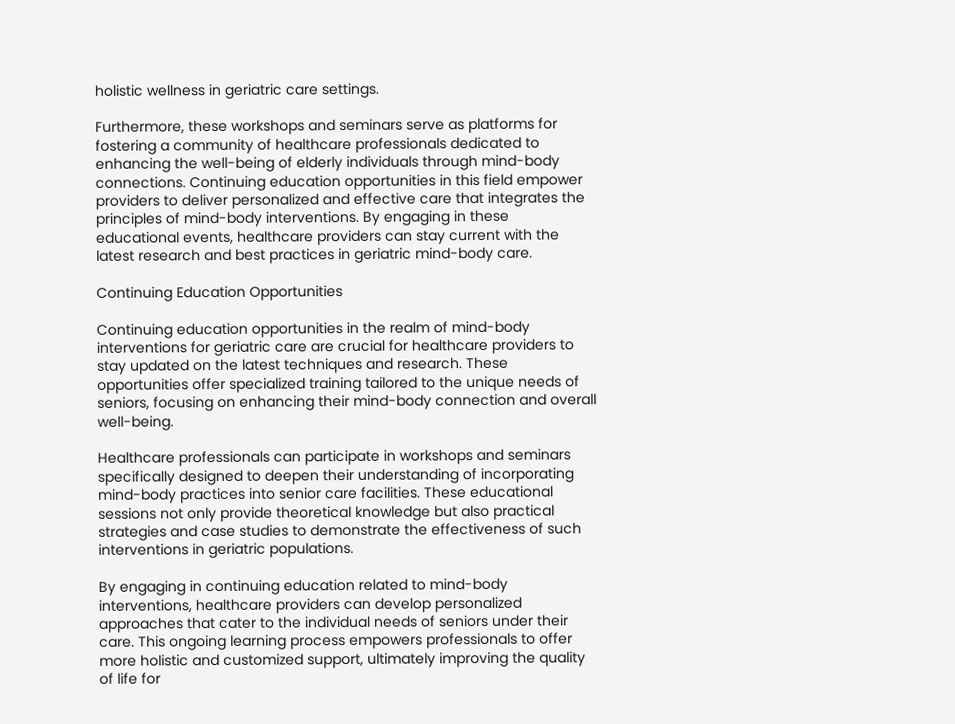holistic wellness in geriatric care settings.

Furthermore, these workshops and seminars serve as platforms for fostering a community of healthcare professionals dedicated to enhancing the well-being of elderly individuals through mind-body connections. Continuing education opportunities in this field empower providers to deliver personalized and effective care that integrates the principles of mind-body interventions. By engaging in these educational events, healthcare providers can stay current with the latest research and best practices in geriatric mind-body care.

Continuing Education Opportunities

Continuing education opportunities in the realm of mind-body interventions for geriatric care are crucial for healthcare providers to stay updated on the latest techniques and research. These opportunities offer specialized training tailored to the unique needs of seniors, focusing on enhancing their mind-body connection and overall well-being.

Healthcare professionals can participate in workshops and seminars specifically designed to deepen their understanding of incorporating mind-body practices into senior care facilities. These educational sessions not only provide theoretical knowledge but also practical strategies and case studies to demonstrate the effectiveness of such interventions in geriatric populations.

By engaging in continuing education related to mind-body interventions, healthcare providers can develop personalized approaches that cater to the individual needs of seniors under their care. This ongoing learning process empowers professionals to offer more holistic and customized support, ultimately improving the quality of life for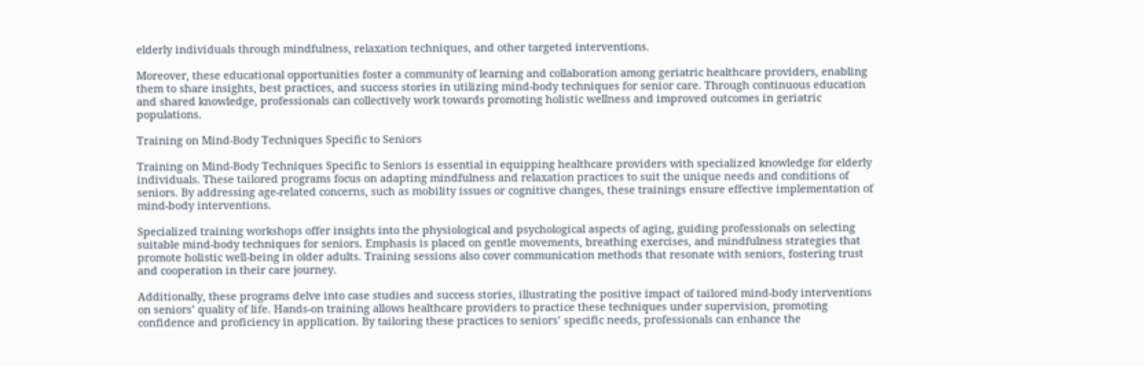elderly individuals through mindfulness, relaxation techniques, and other targeted interventions.

Moreover, these educational opportunities foster a community of learning and collaboration among geriatric healthcare providers, enabling them to share insights, best practices, and success stories in utilizing mind-body techniques for senior care. Through continuous education and shared knowledge, professionals can collectively work towards promoting holistic wellness and improved outcomes in geriatric populations.

Training on Mind-Body Techniques Specific to Seniors

Training on Mind-Body Techniques Specific to Seniors is essential in equipping healthcare providers with specialized knowledge for elderly individuals. These tailored programs focus on adapting mindfulness and relaxation practices to suit the unique needs and conditions of seniors. By addressing age-related concerns, such as mobility issues or cognitive changes, these trainings ensure effective implementation of mind-body interventions.

Specialized training workshops offer insights into the physiological and psychological aspects of aging, guiding professionals on selecting suitable mind-body techniques for seniors. Emphasis is placed on gentle movements, breathing exercises, and mindfulness strategies that promote holistic well-being in older adults. Training sessions also cover communication methods that resonate with seniors, fostering trust and cooperation in their care journey.

Additionally, these programs delve into case studies and success stories, illustrating the positive impact of tailored mind-body interventions on seniors’ quality of life. Hands-on training allows healthcare providers to practice these techniques under supervision, promoting confidence and proficiency in application. By tailoring these practices to seniors’ specific needs, professionals can enhance the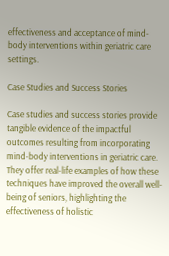effectiveness and acceptance of mind-body interventions within geriatric care settings.

Case Studies and Success Stories

Case studies and success stories provide tangible evidence of the impactful outcomes resulting from incorporating mind-body interventions in geriatric care. They offer real-life examples of how these techniques have improved the overall well-being of seniors, highlighting the effectiveness of holistic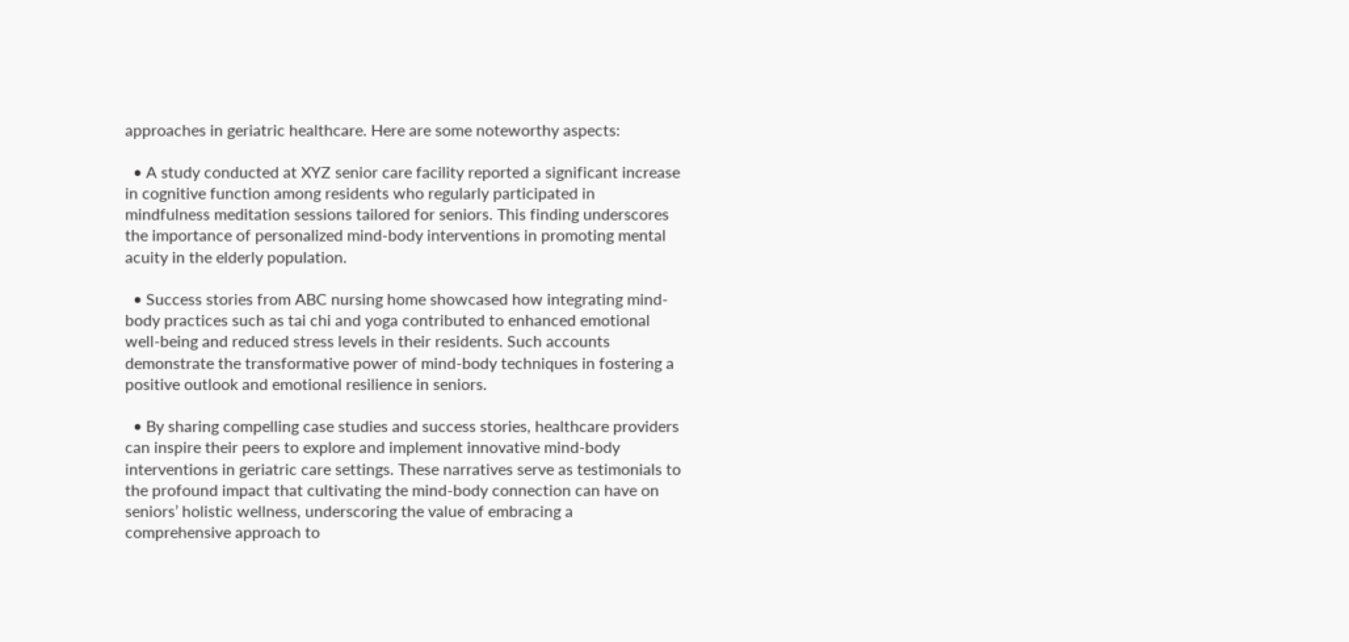approaches in geriatric healthcare. Here are some noteworthy aspects:

  • A study conducted at XYZ senior care facility reported a significant increase in cognitive function among residents who regularly participated in mindfulness meditation sessions tailored for seniors. This finding underscores the importance of personalized mind-body interventions in promoting mental acuity in the elderly population.

  • Success stories from ABC nursing home showcased how integrating mind-body practices such as tai chi and yoga contributed to enhanced emotional well-being and reduced stress levels in their residents. Such accounts demonstrate the transformative power of mind-body techniques in fostering a positive outlook and emotional resilience in seniors.

  • By sharing compelling case studies and success stories, healthcare providers can inspire their peers to explore and implement innovative mind-body interventions in geriatric care settings. These narratives serve as testimonials to the profound impact that cultivating the mind-body connection can have on seniors’ holistic wellness, underscoring the value of embracing a comprehensive approach to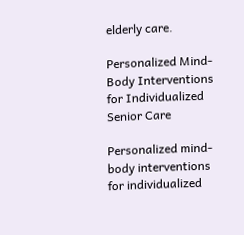elderly care.

Personalized Mind-Body Interventions for Individualized Senior Care

Personalized mind-body interventions for individualized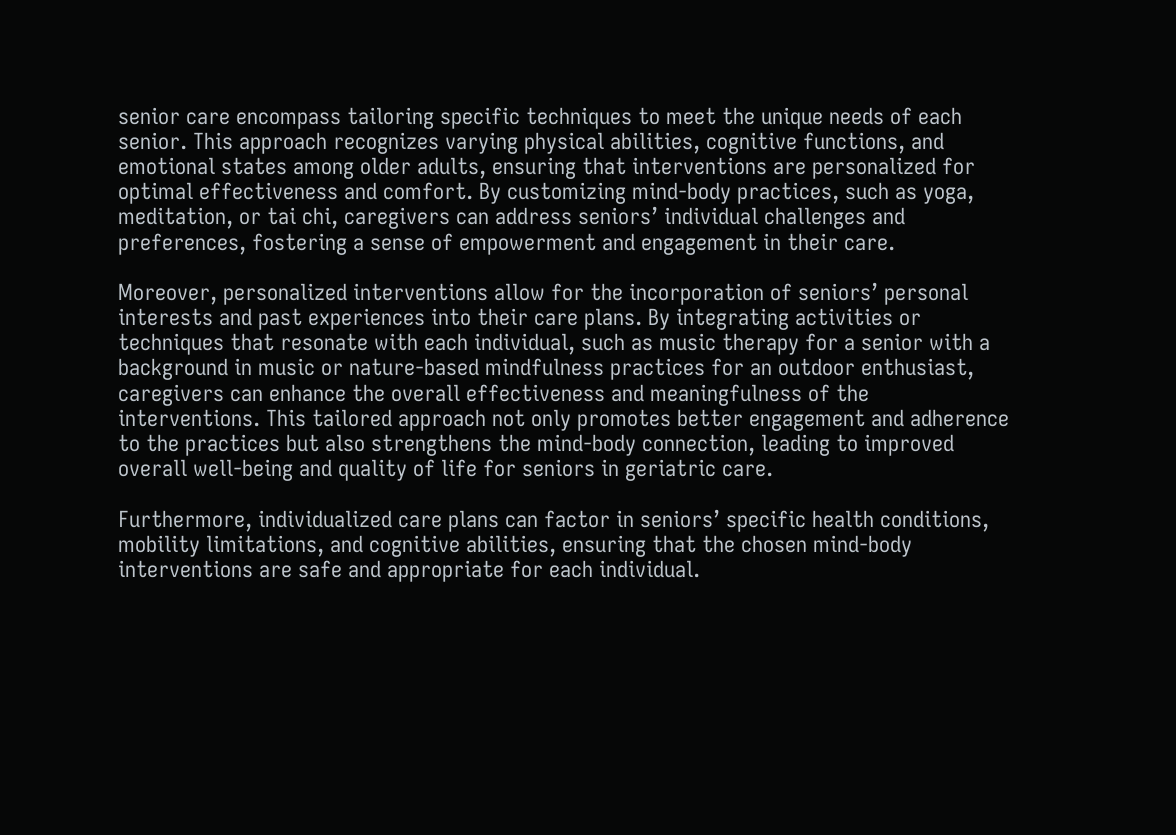senior care encompass tailoring specific techniques to meet the unique needs of each senior. This approach recognizes varying physical abilities, cognitive functions, and emotional states among older adults, ensuring that interventions are personalized for optimal effectiveness and comfort. By customizing mind-body practices, such as yoga, meditation, or tai chi, caregivers can address seniors’ individual challenges and preferences, fostering a sense of empowerment and engagement in their care.

Moreover, personalized interventions allow for the incorporation of seniors’ personal interests and past experiences into their care plans. By integrating activities or techniques that resonate with each individual, such as music therapy for a senior with a background in music or nature-based mindfulness practices for an outdoor enthusiast, caregivers can enhance the overall effectiveness and meaningfulness of the interventions. This tailored approach not only promotes better engagement and adherence to the practices but also strengthens the mind-body connection, leading to improved overall well-being and quality of life for seniors in geriatric care.

Furthermore, individualized care plans can factor in seniors’ specific health conditions, mobility limitations, and cognitive abilities, ensuring that the chosen mind-body interventions are safe and appropriate for each individual.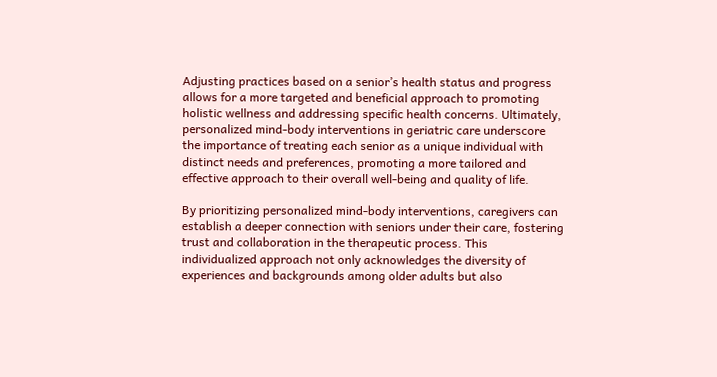Adjusting practices based on a senior’s health status and progress allows for a more targeted and beneficial approach to promoting holistic wellness and addressing specific health concerns. Ultimately, personalized mind-body interventions in geriatric care underscore the importance of treating each senior as a unique individual with distinct needs and preferences, promoting a more tailored and effective approach to their overall well-being and quality of life.

By prioritizing personalized mind-body interventions, caregivers can establish a deeper connection with seniors under their care, fostering trust and collaboration in the therapeutic process. This individualized approach not only acknowledges the diversity of experiences and backgrounds among older adults but also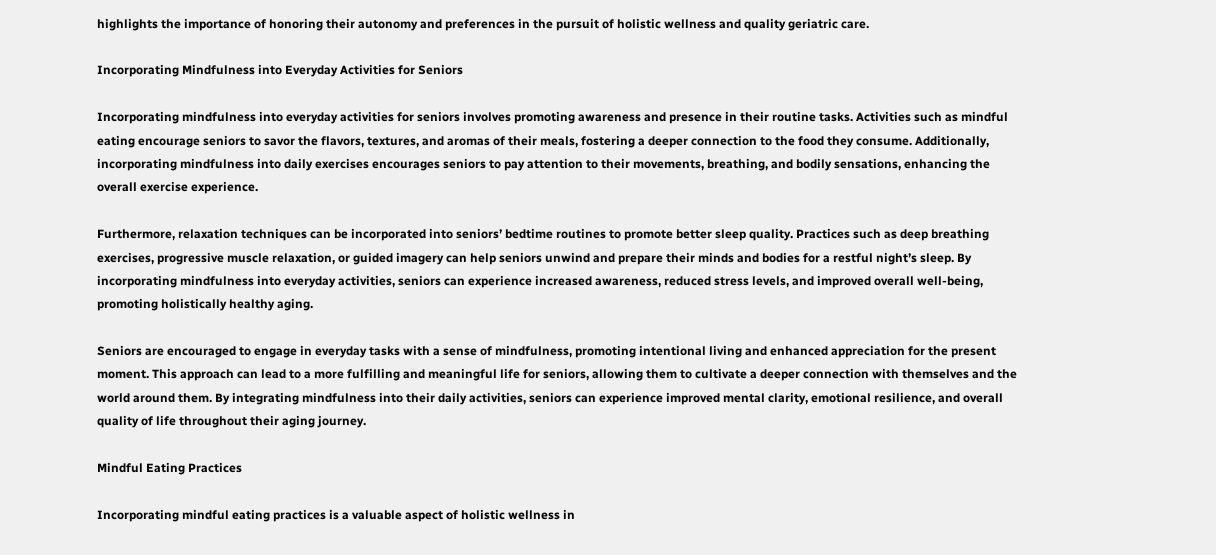highlights the importance of honoring their autonomy and preferences in the pursuit of holistic wellness and quality geriatric care.

Incorporating Mindfulness into Everyday Activities for Seniors

Incorporating mindfulness into everyday activities for seniors involves promoting awareness and presence in their routine tasks. Activities such as mindful eating encourage seniors to savor the flavors, textures, and aromas of their meals, fostering a deeper connection to the food they consume. Additionally, incorporating mindfulness into daily exercises encourages seniors to pay attention to their movements, breathing, and bodily sensations, enhancing the overall exercise experience.

Furthermore, relaxation techniques can be incorporated into seniors’ bedtime routines to promote better sleep quality. Practices such as deep breathing exercises, progressive muscle relaxation, or guided imagery can help seniors unwind and prepare their minds and bodies for a restful night’s sleep. By incorporating mindfulness into everyday activities, seniors can experience increased awareness, reduced stress levels, and improved overall well-being, promoting holistically healthy aging.

Seniors are encouraged to engage in everyday tasks with a sense of mindfulness, promoting intentional living and enhanced appreciation for the present moment. This approach can lead to a more fulfilling and meaningful life for seniors, allowing them to cultivate a deeper connection with themselves and the world around them. By integrating mindfulness into their daily activities, seniors can experience improved mental clarity, emotional resilience, and overall quality of life throughout their aging journey.

Mindful Eating Practices

Incorporating mindful eating practices is a valuable aspect of holistic wellness in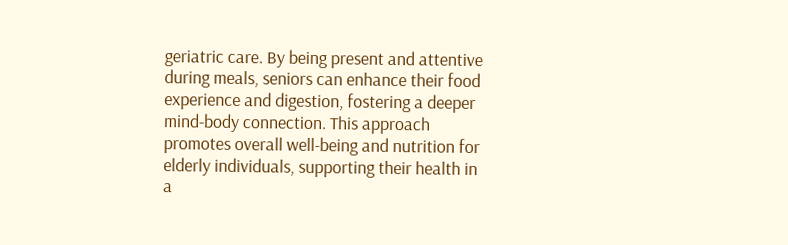geriatric care. By being present and attentive during meals, seniors can enhance their food experience and digestion, fostering a deeper mind-body connection. This approach promotes overall well-being and nutrition for elderly individuals, supporting their health in a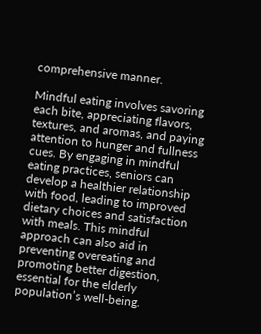comprehensive manner.

Mindful eating involves savoring each bite, appreciating flavors, textures, and aromas, and paying attention to hunger and fullness cues. By engaging in mindful eating practices, seniors can develop a healthier relationship with food, leading to improved dietary choices and satisfaction with meals. This mindful approach can also aid in preventing overeating and promoting better digestion, essential for the elderly population’s well-being.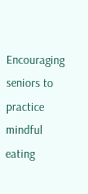Encouraging seniors to practice mindful eating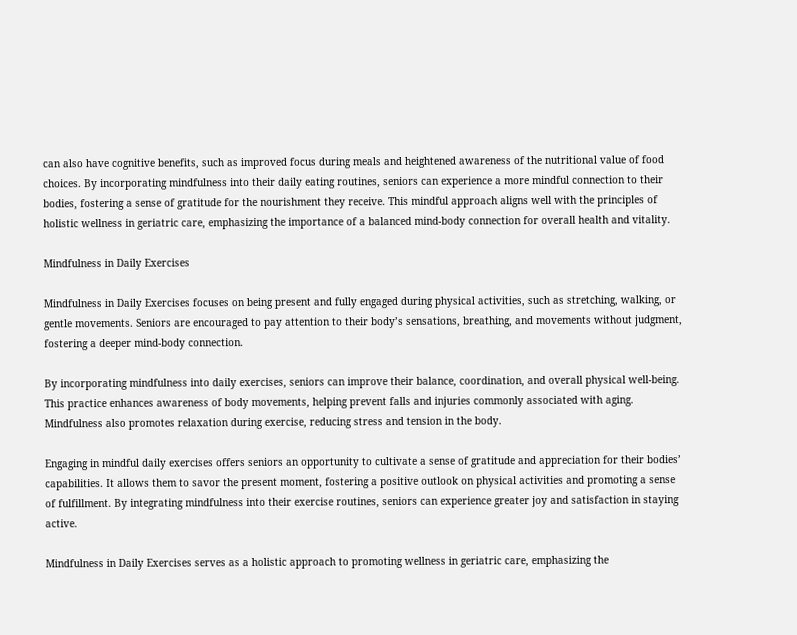can also have cognitive benefits, such as improved focus during meals and heightened awareness of the nutritional value of food choices. By incorporating mindfulness into their daily eating routines, seniors can experience a more mindful connection to their bodies, fostering a sense of gratitude for the nourishment they receive. This mindful approach aligns well with the principles of holistic wellness in geriatric care, emphasizing the importance of a balanced mind-body connection for overall health and vitality.

Mindfulness in Daily Exercises

Mindfulness in Daily Exercises focuses on being present and fully engaged during physical activities, such as stretching, walking, or gentle movements. Seniors are encouraged to pay attention to their body’s sensations, breathing, and movements without judgment, fostering a deeper mind-body connection.

By incorporating mindfulness into daily exercises, seniors can improve their balance, coordination, and overall physical well-being. This practice enhances awareness of body movements, helping prevent falls and injuries commonly associated with aging. Mindfulness also promotes relaxation during exercise, reducing stress and tension in the body.

Engaging in mindful daily exercises offers seniors an opportunity to cultivate a sense of gratitude and appreciation for their bodies’ capabilities. It allows them to savor the present moment, fostering a positive outlook on physical activities and promoting a sense of fulfillment. By integrating mindfulness into their exercise routines, seniors can experience greater joy and satisfaction in staying active.

Mindfulness in Daily Exercises serves as a holistic approach to promoting wellness in geriatric care, emphasizing the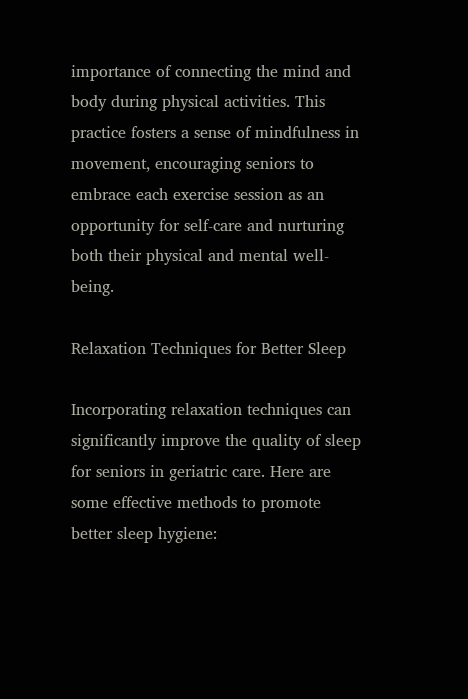importance of connecting the mind and body during physical activities. This practice fosters a sense of mindfulness in movement, encouraging seniors to embrace each exercise session as an opportunity for self-care and nurturing both their physical and mental well-being.

Relaxation Techniques for Better Sleep

Incorporating relaxation techniques can significantly improve the quality of sleep for seniors in geriatric care. Here are some effective methods to promote better sleep hygiene: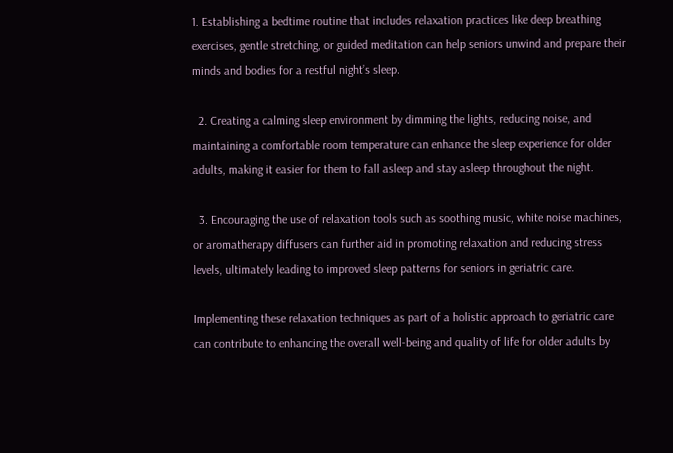1. Establishing a bedtime routine that includes relaxation practices like deep breathing exercises, gentle stretching, or guided meditation can help seniors unwind and prepare their minds and bodies for a restful night’s sleep.

  2. Creating a calming sleep environment by dimming the lights, reducing noise, and maintaining a comfortable room temperature can enhance the sleep experience for older adults, making it easier for them to fall asleep and stay asleep throughout the night.

  3. Encouraging the use of relaxation tools such as soothing music, white noise machines, or aromatherapy diffusers can further aid in promoting relaxation and reducing stress levels, ultimately leading to improved sleep patterns for seniors in geriatric care.

Implementing these relaxation techniques as part of a holistic approach to geriatric care can contribute to enhancing the overall well-being and quality of life for older adults by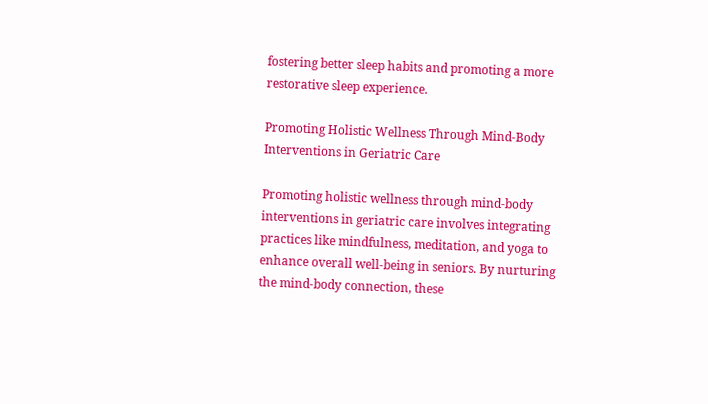fostering better sleep habits and promoting a more restorative sleep experience.

Promoting Holistic Wellness Through Mind-Body Interventions in Geriatric Care

Promoting holistic wellness through mind-body interventions in geriatric care involves integrating practices like mindfulness, meditation, and yoga to enhance overall well-being in seniors. By nurturing the mind-body connection, these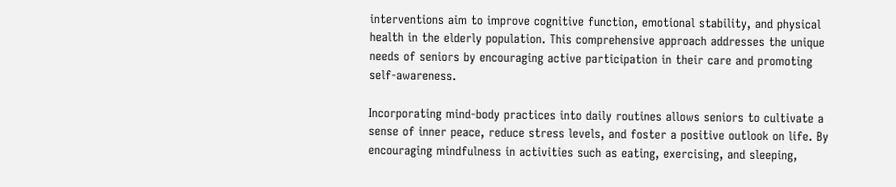interventions aim to improve cognitive function, emotional stability, and physical health in the elderly population. This comprehensive approach addresses the unique needs of seniors by encouraging active participation in their care and promoting self-awareness.

Incorporating mind-body practices into daily routines allows seniors to cultivate a sense of inner peace, reduce stress levels, and foster a positive outlook on life. By encouraging mindfulness in activities such as eating, exercising, and sleeping,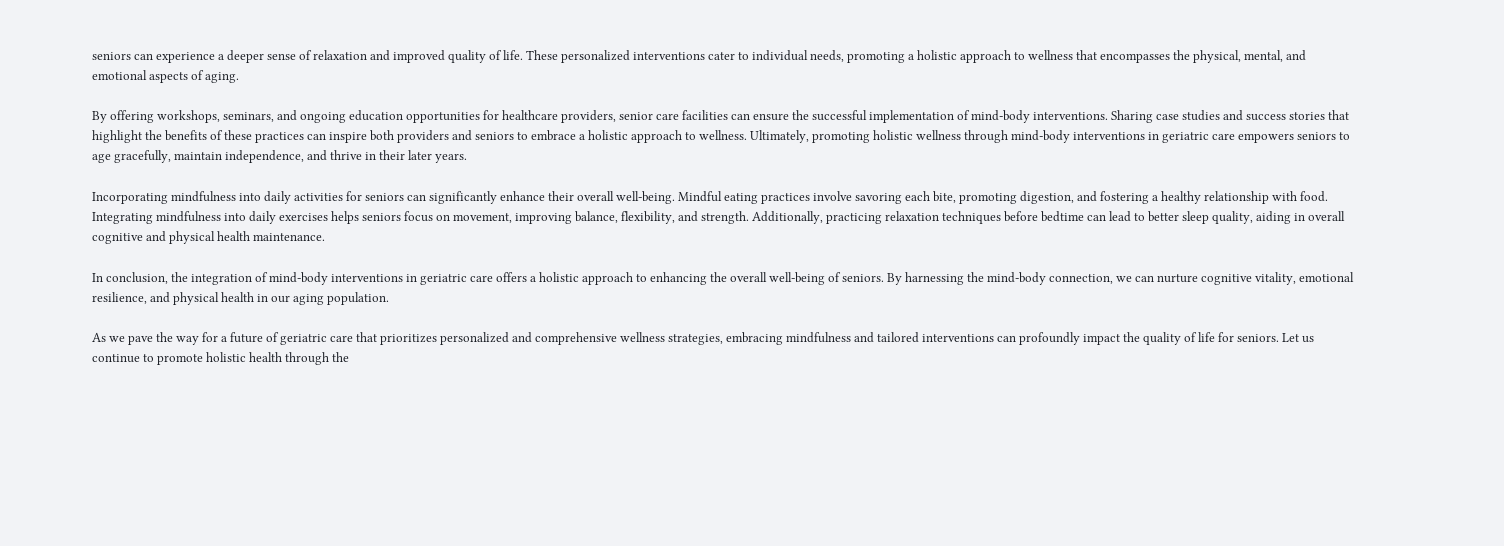seniors can experience a deeper sense of relaxation and improved quality of life. These personalized interventions cater to individual needs, promoting a holistic approach to wellness that encompasses the physical, mental, and emotional aspects of aging.

By offering workshops, seminars, and ongoing education opportunities for healthcare providers, senior care facilities can ensure the successful implementation of mind-body interventions. Sharing case studies and success stories that highlight the benefits of these practices can inspire both providers and seniors to embrace a holistic approach to wellness. Ultimately, promoting holistic wellness through mind-body interventions in geriatric care empowers seniors to age gracefully, maintain independence, and thrive in their later years.

Incorporating mindfulness into daily activities for seniors can significantly enhance their overall well-being. Mindful eating practices involve savoring each bite, promoting digestion, and fostering a healthy relationship with food. Integrating mindfulness into daily exercises helps seniors focus on movement, improving balance, flexibility, and strength. Additionally, practicing relaxation techniques before bedtime can lead to better sleep quality, aiding in overall cognitive and physical health maintenance.

In conclusion, the integration of mind-body interventions in geriatric care offers a holistic approach to enhancing the overall well-being of seniors. By harnessing the mind-body connection, we can nurture cognitive vitality, emotional resilience, and physical health in our aging population.

As we pave the way for a future of geriatric care that prioritizes personalized and comprehensive wellness strategies, embracing mindfulness and tailored interventions can profoundly impact the quality of life for seniors. Let us continue to promote holistic health through the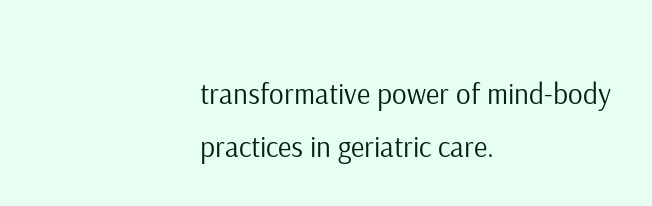transformative power of mind-body practices in geriatric care.